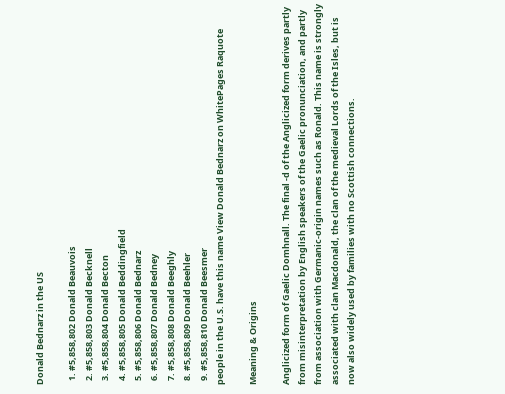Donald Bednarz in the US

  1. #5,858,802 Donald Beauvois
  2. #5,858,803 Donald Becknell
  3. #5,858,804 Donald Becton
  4. #5,858,805 Donald Beddingfield
  5. #5,858,806 Donald Bednarz
  6. #5,858,807 Donald Bedney
  7. #5,858,808 Donald Beeghly
  8. #5,858,809 Donald Beehler
  9. #5,858,810 Donald Beesmer
people in the U.S. have this name View Donald Bednarz on WhitePages Raquote

Meaning & Origins

Anglicized form of Gaelic Domhnall. The final -d of the Anglicized form derives partly from misinterpretation by English speakers of the Gaelic pronunciation, and partly from association with Germanic-origin names such as Ronald. This name is strongly associated with clan Macdonald, the clan of the medieval Lords of the Isles, but is now also widely used by families with no Scottish connections.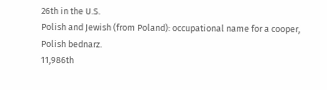26th in the U.S.
Polish and Jewish (from Poland): occupational name for a cooper, Polish bednarz.
11,986th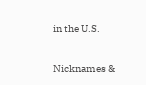in the U.S.

Nicknames &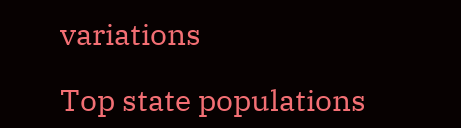variations

Top state populations